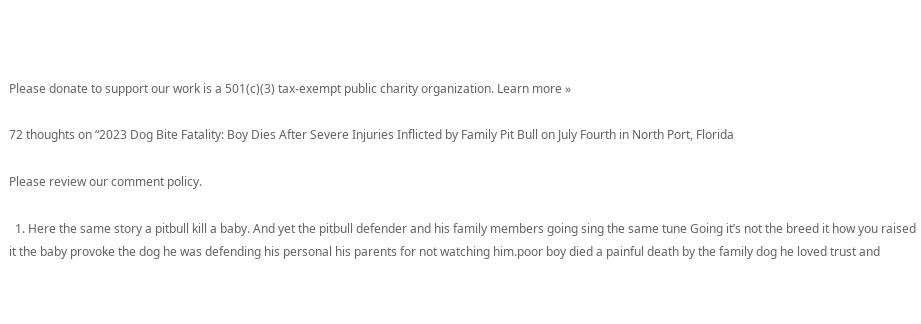Please donate to support our work is a 501(c)(3) tax-exempt public charity organization. Learn more »

72 thoughts on “2023 Dog Bite Fatality: Boy Dies After Severe Injuries Inflicted by Family Pit Bull on July Fourth in North Port, Florida

Please review our comment policy.

  1. Here the same story a pitbull kill a baby. And yet the pitbull defender and his family members going sing the same tune Going it’s not the breed it how you raised it the baby provoke the dog he was defending his personal his parents for not watching him.poor boy died a painful death by the family dog he loved trust and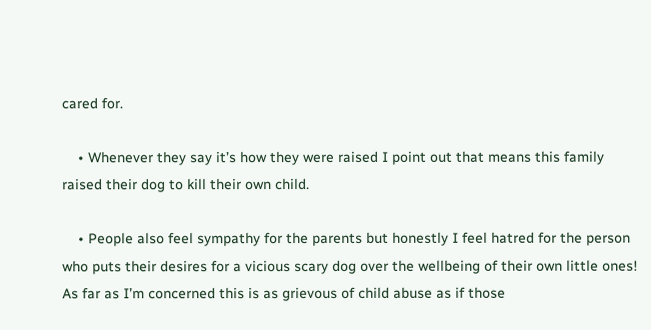cared for.

    • Whenever they say it’s how they were raised I point out that means this family raised their dog to kill their own child.

    • People also feel sympathy for the parents but honestly I feel hatred for the person who puts their desires for a vicious scary dog over the wellbeing of their own little ones! As far as I’m concerned this is as grievous of child abuse as if those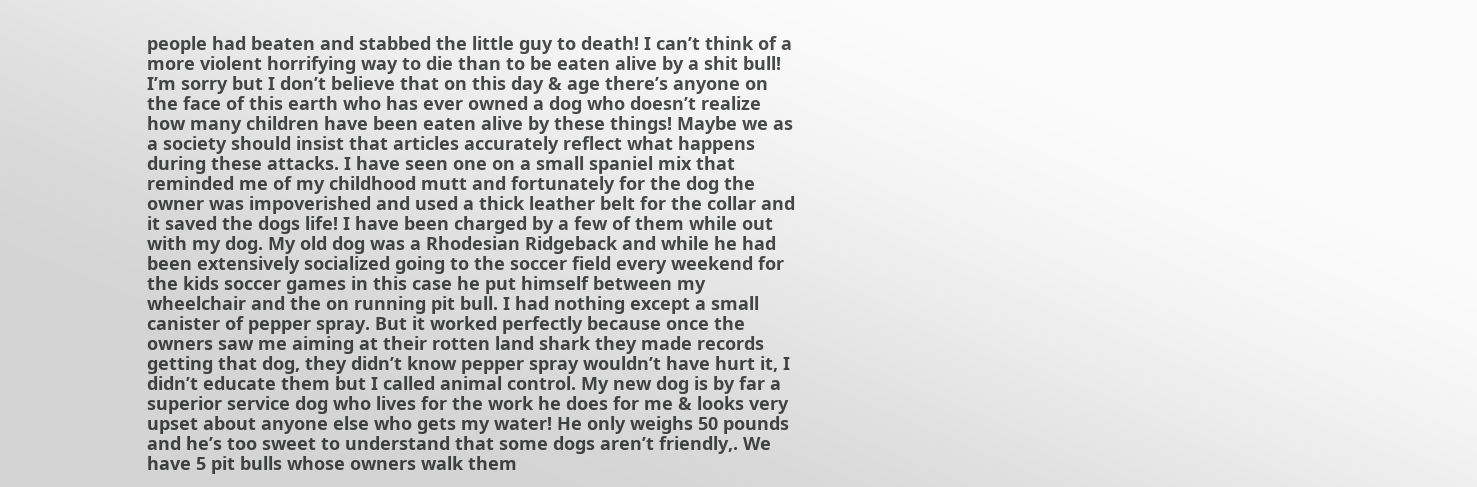people had beaten and stabbed the little guy to death! I can’t think of a more violent horrifying way to die than to be eaten alive by a shit bull! I’m sorry but I don’t believe that on this day & age there’s anyone on the face of this earth who has ever owned a dog who doesn’t realize how many children have been eaten alive by these things! Maybe we as a society should insist that articles accurately reflect what happens during these attacks. I have seen one on a small spaniel mix that reminded me of my childhood mutt and fortunately for the dog the owner was impoverished and used a thick leather belt for the collar and it saved the dogs life! I have been charged by a few of them while out with my dog. My old dog was a Rhodesian Ridgeback and while he had been extensively socialized going to the soccer field every weekend for the kids soccer games in this case he put himself between my wheelchair and the on running pit bull. I had nothing except a small canister of pepper spray. But it worked perfectly because once the owners saw me aiming at their rotten land shark they made records getting that dog, they didn’t know pepper spray wouldn’t have hurt it, I didn’t educate them but I called animal control. My new dog is by far a superior service dog who lives for the work he does for me & looks very upset about anyone else who gets my water! He only weighs 50 pounds and he’s too sweet to understand that some dogs aren’t friendly,. We have 5 pit bulls whose owners walk them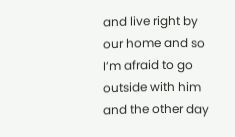and live right by our home and so I’m afraid to go outside with him and the other day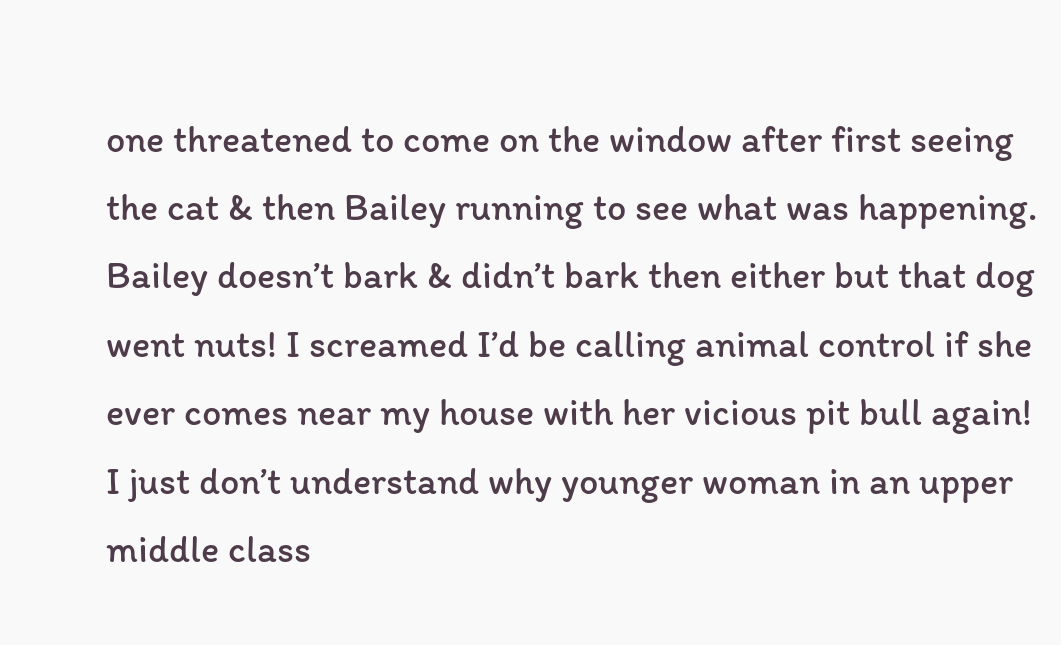one threatened to come on the window after first seeing the cat & then Bailey running to see what was happening. Bailey doesn’t bark & didn’t bark then either but that dog went nuts! I screamed I’d be calling animal control if she ever comes near my house with her vicious pit bull again! I just don’t understand why younger woman in an upper middle class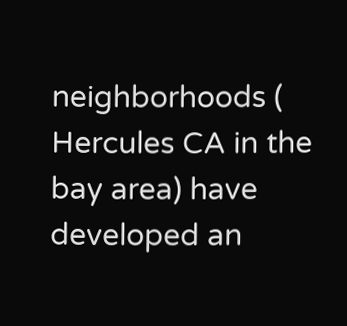neighborhoods ( Hercules CA in the bay area) have developed an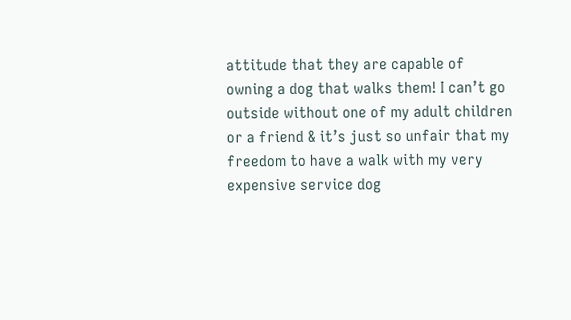attitude that they are capable of owning a dog that walks them! I can’t go outside without one of my adult children or a friend & it’s just so unfair that my freedom to have a walk with my very expensive service dog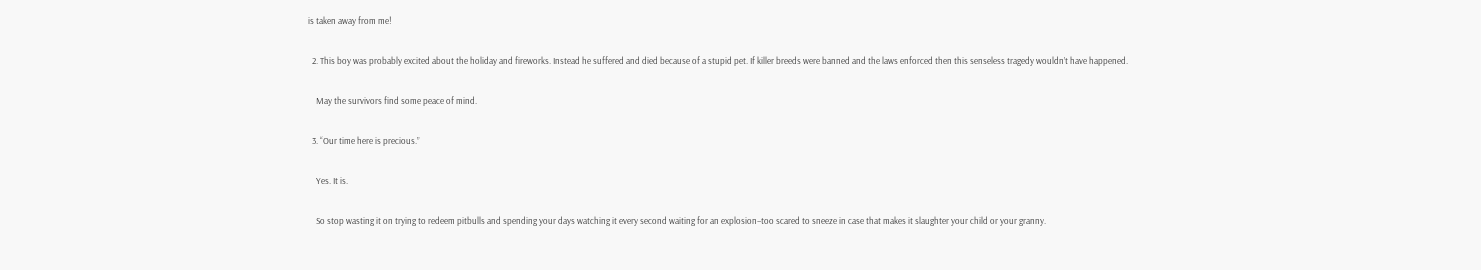is taken away from me!

  2. This boy was probably excited about the holiday and fireworks. Instead he suffered and died because of a stupid pet. If killer breeds were banned and the laws enforced then this senseless tragedy wouldn’t have happened.

    May the survivors find some peace of mind.

  3. “Our time here is precious.”

    Yes. It is.

    So stop wasting it on trying to redeem pitbulls and spending your days watching it every second waiting for an explosion–too scared to sneeze in case that makes it slaughter your child or your granny.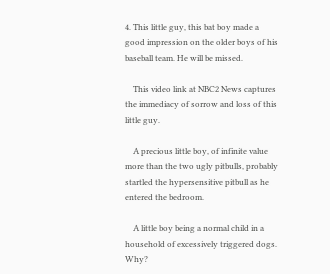4. This little guy, this bat boy made a good impression on the older boys of his baseball team. He will be missed.

    This video link at NBC2 News captures the immediacy of sorrow and loss of this little guy.

    A precious little boy, of infinite value more than the two ugly pitbulls, probably startled the hypersensitive pitbull as he entered the bedroom.

    A little boy being a normal child in a household of excessively triggered dogs. Why?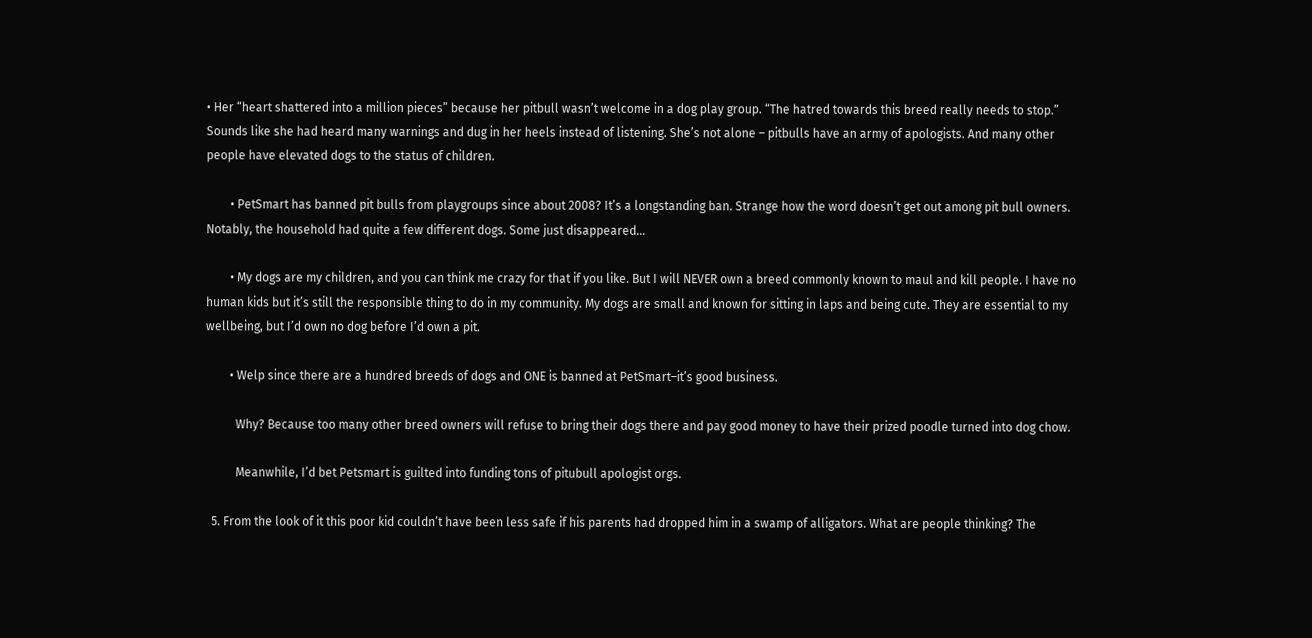• Her “heart shattered into a million pieces” because her pitbull wasn’t welcome in a dog play group. “The hatred towards this breed really needs to stop.” Sounds like she had heard many warnings and dug in her heels instead of listening. She’s not alone – pitbulls have an army of apologists. And many other people have elevated dogs to the status of children.

        • PetSmart has banned pit bulls from playgroups since about 2008? It’s a longstanding ban. Strange how the word doesn’t get out among pit bull owners. Notably, the household had quite a few different dogs. Some just disappeared…

        • My dogs are my children, and you can think me crazy for that if you like. But I will NEVER own a breed commonly known to maul and kill people. I have no human kids but it’s still the responsible thing to do in my community. My dogs are small and known for sitting in laps and being cute. They are essential to my wellbeing, but I’d own no dog before I’d own a pit.

        • Welp since there are a hundred breeds of dogs and ONE is banned at PetSmart–it’s good business.

          Why? Because too many other breed owners will refuse to bring their dogs there and pay good money to have their prized poodle turned into dog chow.

          Meanwhile, I’d bet Petsmart is guilted into funding tons of pitubull apologist orgs.

  5. From the look of it this poor kid couldn’t have been less safe if his parents had dropped him in a swamp of alligators. What are people thinking? The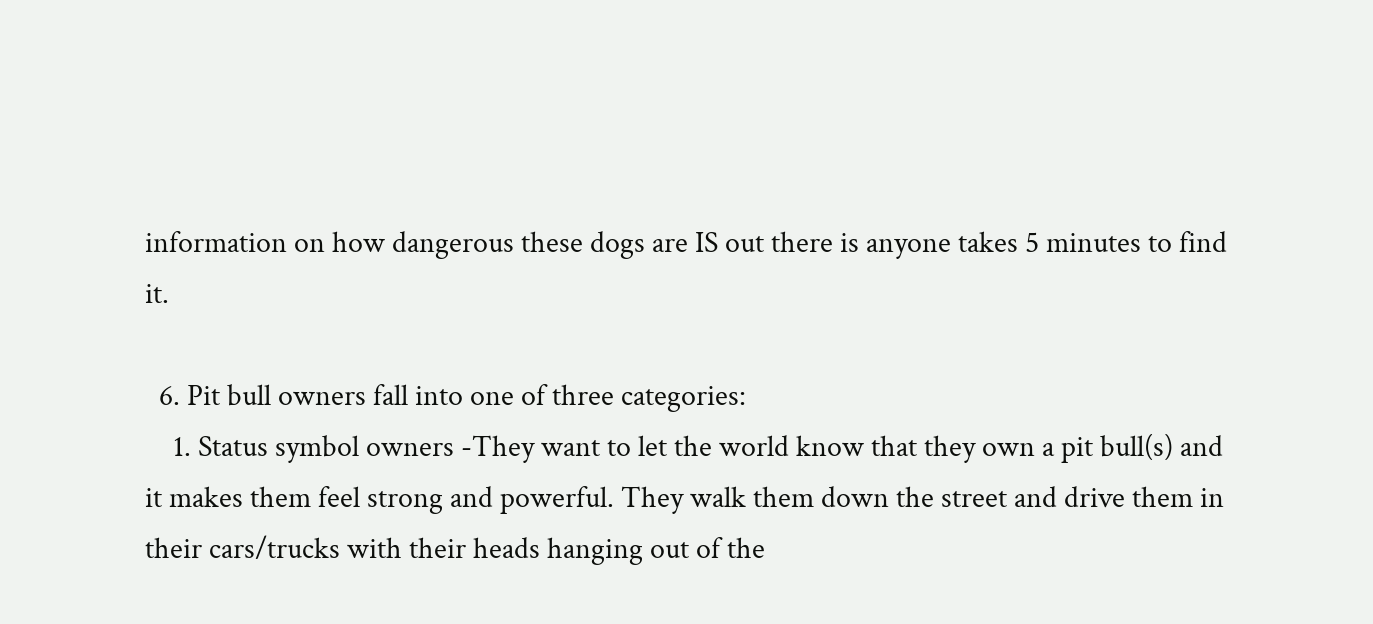information on how dangerous these dogs are IS out there is anyone takes 5 minutes to find it.

  6. Pit bull owners fall into one of three categories:
    1. Status symbol owners -They want to let the world know that they own a pit bull(s) and it makes them feel strong and powerful. They walk them down the street and drive them in their cars/trucks with their heads hanging out of the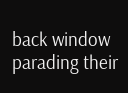back window parading their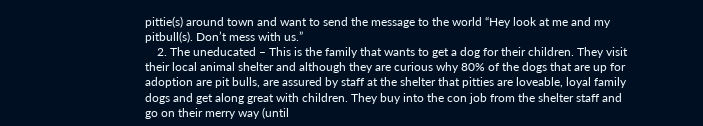pittie(s) around town and want to send the message to the world “Hey look at me and my pitbull(s). Don’t mess with us.”
    2. The uneducated – This is the family that wants to get a dog for their children. They visit their local animal shelter and although they are curious why 80% of the dogs that are up for adoption are pit bulls, are assured by staff at the shelter that pitties are loveable, loyal family dogs and get along great with children. They buy into the con job from the shelter staff and go on their merry way (until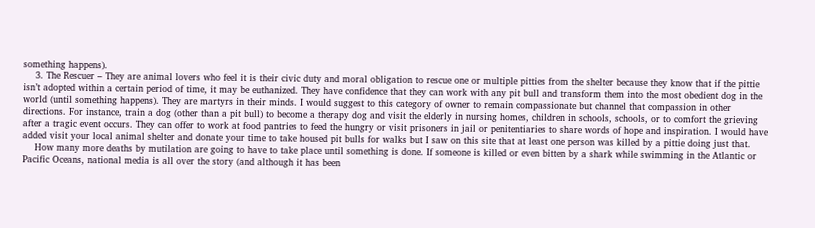something happens).
    3. The Rescuer – They are animal lovers who feel it is their civic duty and moral obligation to rescue one or multiple pitties from the shelter because they know that if the pittie isn’t adopted within a certain period of time, it may be euthanized. They have confidence that they can work with any pit bull and transform them into the most obedient dog in the world (until something happens). They are martyrs in their minds. I would suggest to this category of owner to remain compassionate but channel that compassion in other directions. For instance, train a dog (other than a pit bull) to become a therapy dog and visit the elderly in nursing homes, children in schools, schools, or to comfort the grieving after a tragic event occurs. They can offer to work at food pantries to feed the hungry or visit prisoners in jail or penitentiaries to share words of hope and inspiration. I would have added visit your local animal shelter and donate your time to take housed pit bulls for walks but I saw on this site that at least one person was killed by a pittie doing just that.
    How many more deaths by mutilation are going to have to take place until something is done. If someone is killed or even bitten by a shark while swimming in the Atlantic or Pacific Oceans, national media is all over the story (and although it has been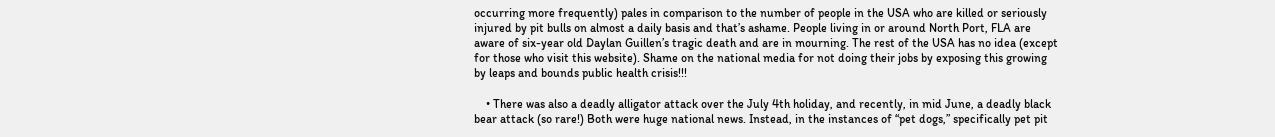occurring more frequently) pales in comparison to the number of people in the USA who are killed or seriously injured by pit bulls on almost a daily basis and that’s ashame. People living in or around North Port, FLA are aware of six-year old Daylan Guillen’s tragic death and are in mourning. The rest of the USA has no idea (except for those who visit this website). Shame on the national media for not doing their jobs by exposing this growing by leaps and bounds public health crisis!!!

    • There was also a deadly alligator attack over the July 4th holiday, and recently, in mid June, a deadly black bear attack (so rare!) Both were huge national news. Instead, in the instances of “pet dogs,” specifically pet pit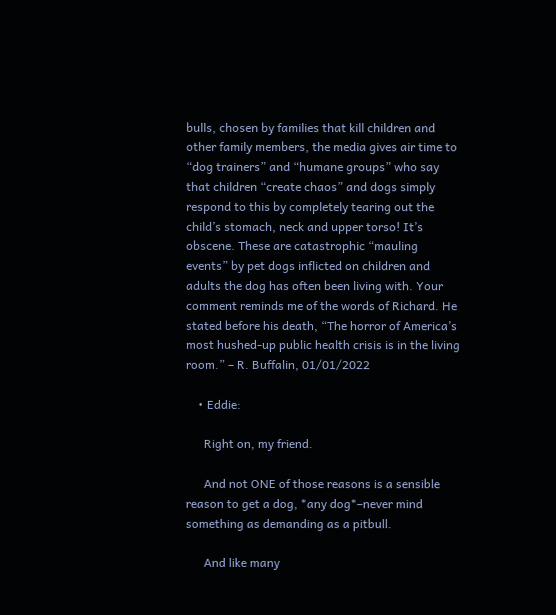bulls, chosen by families that kill children and other family members, the media gives air time to “dog trainers” and “humane groups” who say that children “create chaos” and dogs simply respond to this by completely tearing out the child’s stomach, neck and upper torso! It’s obscene. These are catastrophic “mauling events” by pet dogs inflicted on children and adults the dog has often been living with. Your comment reminds me of the words of Richard. He stated before his death, “The horror of America’s most hushed-up public health crisis is in the living room.” – R. Buffalin, 01/01/2022

    • Eddie:

      Right on, my friend.

      And not ONE of those reasons is a sensible reason to get a dog, *any dog*–never mind something as demanding as a pitbull.

      And like many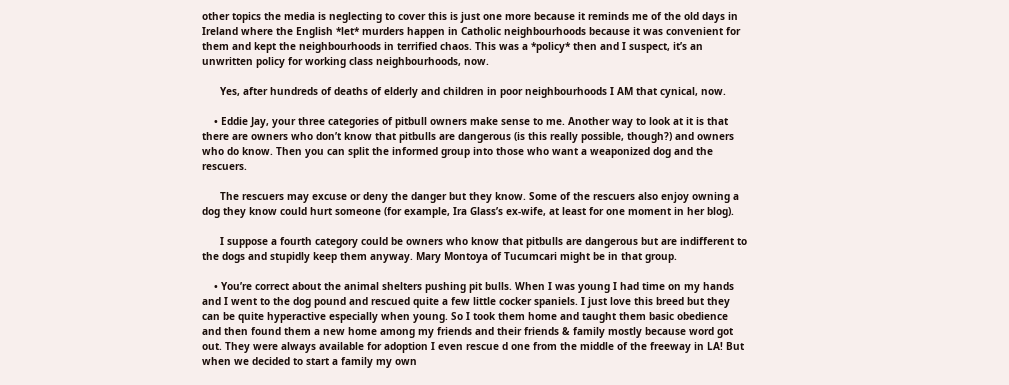other topics the media is neglecting to cover this is just one more because it reminds me of the old days in Ireland where the English *let* murders happen in Catholic neighbourhoods because it was convenient for them and kept the neighbourhoods in terrified chaos. This was a *policy* then and I suspect, it’s an unwritten policy for working class neighbourhoods, now.

      Yes, after hundreds of deaths of elderly and children in poor neighbourhoods I AM that cynical, now.

    • Eddie Jay, your three categories of pitbull owners make sense to me. Another way to look at it is that there are owners who don’t know that pitbulls are dangerous (is this really possible, though?) and owners who do know. Then you can split the informed group into those who want a weaponized dog and the rescuers.

      The rescuers may excuse or deny the danger but they know. Some of the rescuers also enjoy owning a dog they know could hurt someone (for example, Ira Glass’s ex-wife, at least for one moment in her blog).

      I suppose a fourth category could be owners who know that pitbulls are dangerous but are indifferent to the dogs and stupidly keep them anyway. Mary Montoya of Tucumcari might be in that group.

    • You’re correct about the animal shelters pushing pit bulls. When I was young I had time on my hands and I went to the dog pound and rescued quite a few little cocker spaniels. I just love this breed but they can be quite hyperactive especially when young. So I took them home and taught them basic obedience and then found them a new home among my friends and their friends & family mostly because word got out. They were always available for adoption I even rescue d one from the middle of the freeway in LA! But when we decided to start a family my own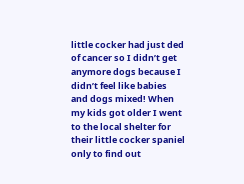little cocker had just ded of cancer so I didn’t get anymore dogs because I didn’t feel like babies and dogs mixed! When my kids got older I went to the local shelter for their little cocker spaniel only to find out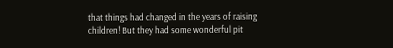that things had changed in the years of raising children! But they had some wonderful pit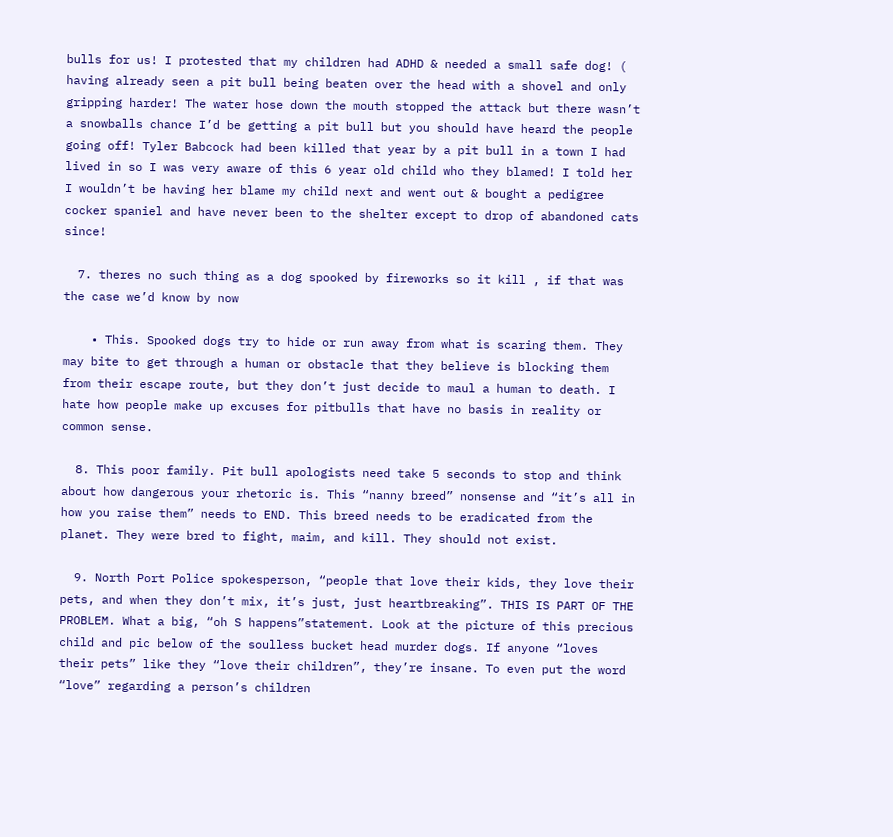bulls for us! I protested that my children had ADHD & needed a small safe dog! ( having already seen a pit bull being beaten over the head with a shovel and only gripping harder! The water hose down the mouth stopped the attack but there wasn’t a snowballs chance I’d be getting a pit bull but you should have heard the people going off! Tyler Babcock had been killed that year by a pit bull in a town I had lived in so I was very aware of this 6 year old child who they blamed! I told her I wouldn’t be having her blame my child next and went out & bought a pedigree cocker spaniel and have never been to the shelter except to drop of abandoned cats since!

  7. theres no such thing as a dog spooked by fireworks so it kill , if that was the case we’d know by now

    • This. Spooked dogs try to hide or run away from what is scaring them. They may bite to get through a human or obstacle that they believe is blocking them from their escape route, but they don’t just decide to maul a human to death. I hate how people make up excuses for pitbulls that have no basis in reality or common sense.

  8. This poor family. Pit bull apologists need take 5 seconds to stop and think about how dangerous your rhetoric is. This “nanny breed” nonsense and “it’s all in how you raise them” needs to END. This breed needs to be eradicated from the planet. They were bred to fight, maim, and kill. They should not exist.

  9. North Port Police spokesperson, “people that love their kids, they love their pets, and when they don’t mix, it’s just, just heartbreaking”. THIS IS PART OF THE PROBLEM. What a big, “oh S happens”statement. Look at the picture of this precious child and pic below of the soulless bucket head murder dogs. If anyone “loves their pets” like they “love their children”, they’re insane. To even put the word “love” regarding a person’s children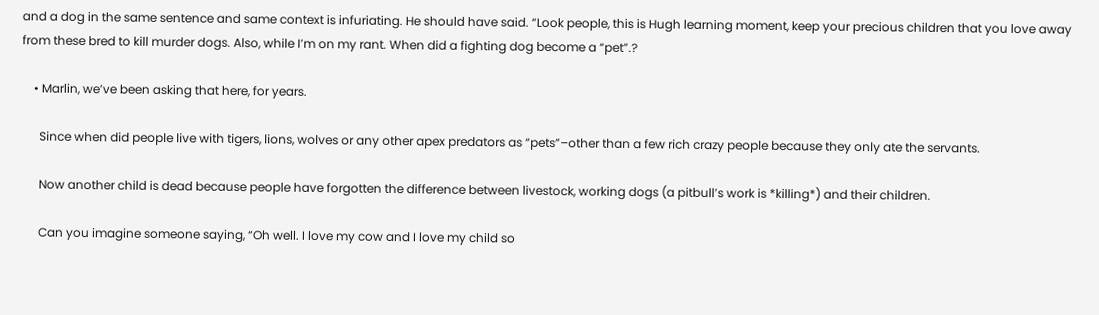and a dog in the same sentence and same context is infuriating. He should have said. “Look people, this is Hugh learning moment, keep your precious children that you love away from these bred to kill murder dogs. Also, while I’m on my rant. When did a fighting dog become a “pet”.?

    • Marlin, we’ve been asking that here, for years.

      Since when did people live with tigers, lions, wolves or any other apex predators as “pets”–other than a few rich crazy people because they only ate the servants.

      Now another child is dead because people have forgotten the difference between livestock, working dogs (a pitbull’s work is *killing*) and their children.

      Can you imagine someone saying, “Oh well. I love my cow and I love my child so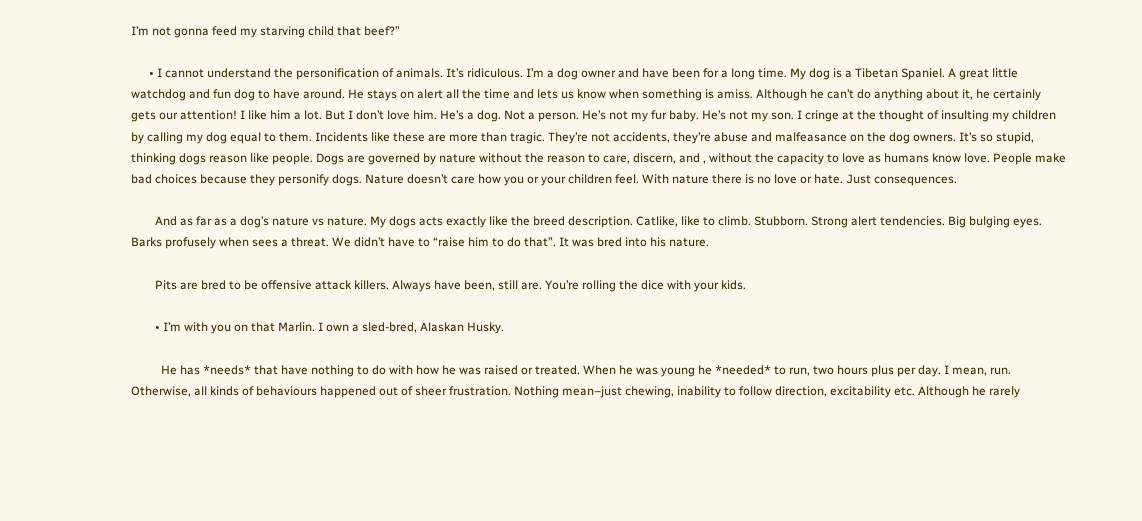I’m not gonna feed my starving child that beef?”

      • I cannot understand the personification of animals. It’s ridiculous. I’m a dog owner and have been for a long time. My dog is a Tibetan Spaniel. A great little watchdog and fun dog to have around. He stays on alert all the time and lets us know when something is amiss. Although he can’t do anything about it, he certainly gets our attention! I like him a lot. But I don’t love him. He’s a dog. Not a person. He’s not my fur baby. He’s not my son. I cringe at the thought of insulting my children by calling my dog equal to them. Incidents like these are more than tragic. They’re not accidents, they’re abuse and malfeasance on the dog owners. It’s so stupid, thinking dogs reason like people. Dogs are governed by nature without the reason to care, discern, and , without the capacity to love as humans know love. People make bad choices because they personify dogs. Nature doesn’t care how you or your children feel. With nature there is no love or hate. Just consequences.

        And as far as a dog’s nature vs nature. My dogs acts exactly like the breed description. Catlike, like to climb. Stubborn. Strong alert tendencies. Big bulging eyes. Barks profusely when sees a threat. We didn’t have to “raise him to do that”. It was bred into his nature.

        Pits are bred to be offensive attack killers. Always have been, still are. You’re rolling the dice with your kids.

        • I’m with you on that Marlin. I own a sled-bred, Alaskan Husky.

          He has *needs* that have nothing to do with how he was raised or treated. When he was young he *needed* to run, two hours plus per day. I mean, run. Otherwise, all kinds of behaviours happened out of sheer frustration. Nothing mean–just chewing, inability to follow direction, excitability etc. Although he rarely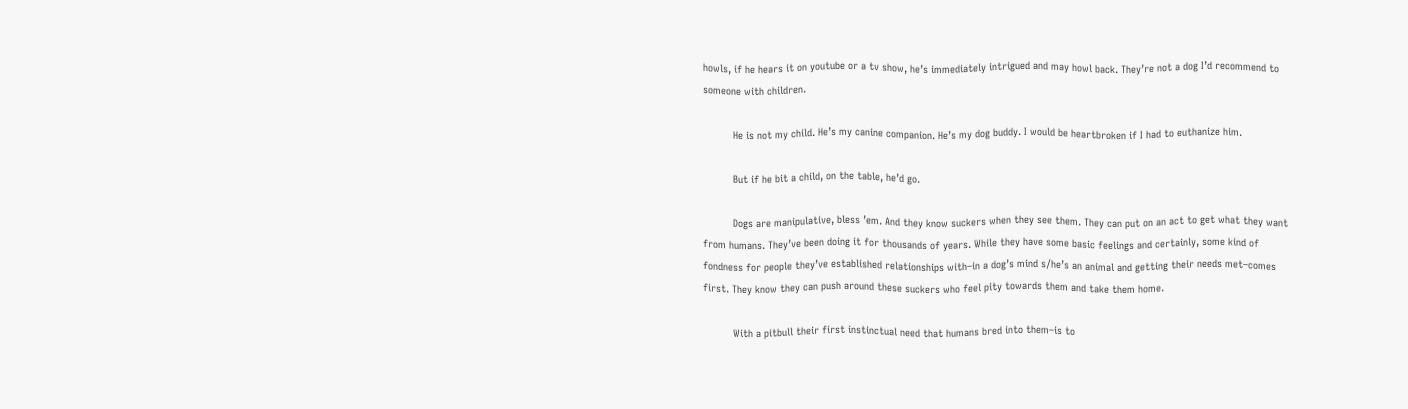howls, if he hears it on youtube or a tv show, he’s immediately intrigued and may howl back. They’re not a dog I’d recommend to someone with children.

          He is not my child. He’s my canine companion. He’s my dog buddy. I would be heartbroken if I had to euthanize him.

          But if he bit a child, on the table, he’d go.

          Dogs are manipulative, bless ’em. And they know suckers when they see them. They can put on an act to get what they want from humans. They’ve been doing it for thousands of years. While they have some basic feelings and certainly, some kind of fondness for people they’ve established relationships with–in a dog’s mind s/he’s an animal and getting their needs met–comes first. They know they can push around these suckers who feel pity towards them and take them home.

          With a pitbull their first instinctual need that humans bred into them–is to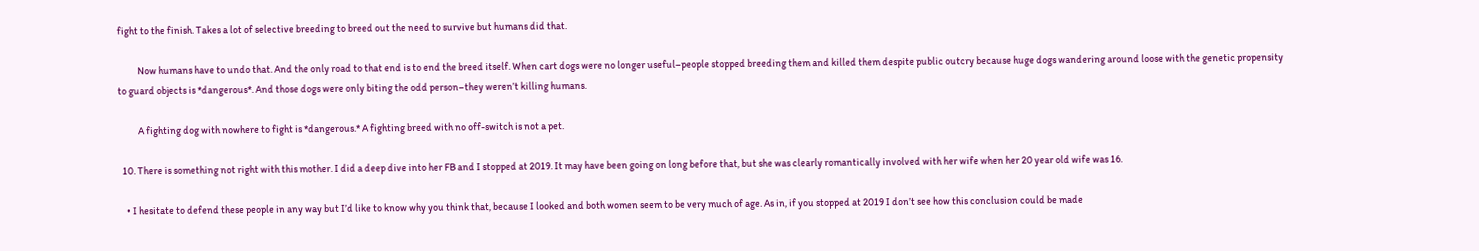fight to the finish. Takes a lot of selective breeding to breed out the need to survive but humans did that.

          Now humans have to undo that. And the only road to that end is to end the breed itself. When cart dogs were no longer useful–people stopped breeding them and killed them despite public outcry because huge dogs wandering around loose with the genetic propensity to guard objects is *dangerous*. And those dogs were only biting the odd person–they weren’t killing humans.

          A fighting dog with nowhere to fight is *dangerous.* A fighting breed with no off-switch is not a pet.

  10. There is something not right with this mother. I did a deep dive into her FB and I stopped at 2019. It may have been going on long before that, but she was clearly romantically involved with her wife when her 20 year old wife was 16.

    • I hesitate to defend these people in any way but I’d like to know why you think that, because I looked and both women seem to be very much of age. As in, if you stopped at 2019 I don’t see how this conclusion could be made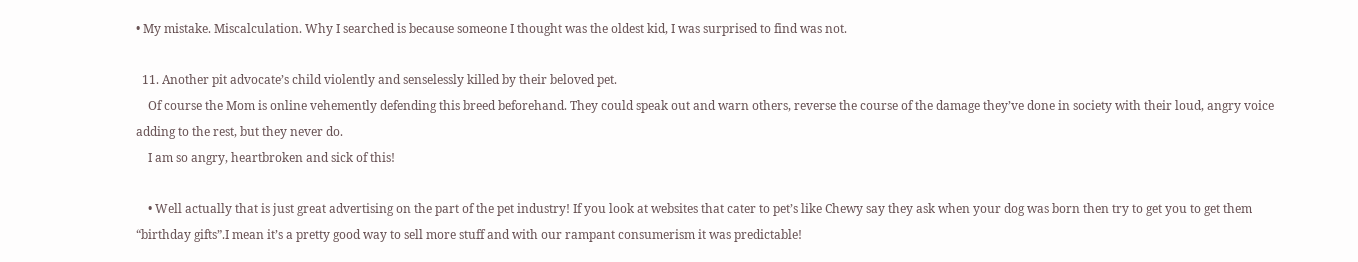• My mistake. Miscalculation. Why I searched is because someone I thought was the oldest kid, I was surprised to find was not.

  11. Another pit advocate’s child violently and senselessly killed by their beloved pet.
    Of course the Mom is online vehemently defending this breed beforehand. They could speak out and warn others, reverse the course of the damage they’ve done in society with their loud, angry voice adding to the rest, but they never do.
    I am so angry, heartbroken and sick of this!

    • Well actually that is just great advertising on the part of the pet industry! If you look at websites that cater to pet’s like Chewy say they ask when your dog was born then try to get you to get them “birthday gifts”.I mean it’s a pretty good way to sell more stuff and with our rampant consumerism it was predictable!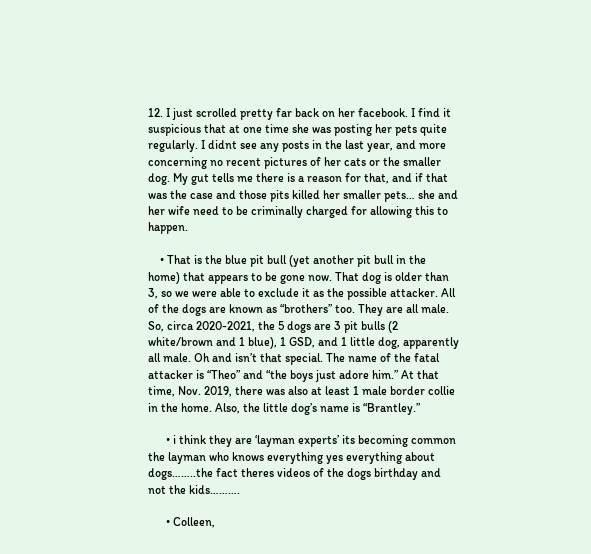12. I just scrolled pretty far back on her facebook. I find it suspicious that at one time she was posting her pets quite regularly. I didnt see any posts in the last year, and more concerning no recent pictures of her cats or the smaller dog. My gut tells me there is a reason for that, and if that was the case and those pits killed her smaller pets… she and her wife need to be criminally charged for allowing this to happen.

    • That is the blue pit bull (yet another pit bull in the home) that appears to be gone now. That dog is older than 3, so we were able to exclude it as the possible attacker. All of the dogs are known as “brothers” too. They are all male. So, circa 2020-2021, the 5 dogs are 3 pit bulls (2 white/brown and 1 blue), 1 GSD, and 1 little dog, apparently all male. Oh and isn’t that special. The name of the fatal attacker is “Theo” and “the boys just adore him.” At that time, Nov. 2019, there was also at least 1 male border collie in the home. Also, the little dog’s name is “Brantley.”

      • i think they are ‘layman experts’ its becoming common the layman who knows everything yes everything about dogs……..the fact theres videos of the dogs birthday and not the kids……….

      • Colleen,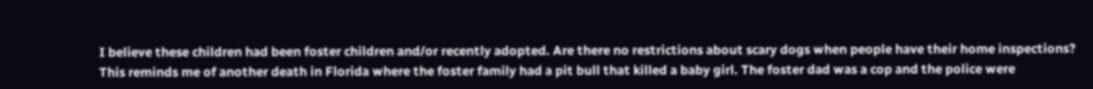I believe these children had been foster children and/or recently adopted. Are there no restrictions about scary dogs when people have their home inspections? This reminds me of another death in Florida where the foster family had a pit bull that killed a baby girl. The foster dad was a cop and the police were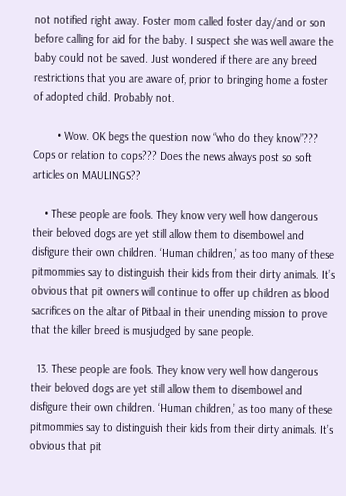not notified right away. Foster mom called foster day/and or son before calling for aid for the baby. I suspect she was well aware the baby could not be saved. Just wondered if there are any breed restrictions that you are aware of, prior to bringing home a foster of adopted child. Probably not.

        • Wow. OK begs the question now “who do they know”??? Cops or relation to cops??? Does the news always post so soft articles on MAULINGS??

    • These people are fools. They know very well how dangerous their beloved dogs are yet still allow them to disembowel and disfigure their own children. ‘Human children,’ as too many of these pitmommies say to distinguish their kids from their dirty animals. It’s obvious that pit owners will continue to offer up children as blood sacrifices on the altar of Pitbaal in their unending mission to prove that the killer breed is musjudged by sane people.

  13. These people are fools. They know very well how dangerous their beloved dogs are yet still allow them to disembowel and disfigure their own children. ‘Human children,’ as too many of these pitmommies say to distinguish their kids from their dirty animals. It’s obvious that pit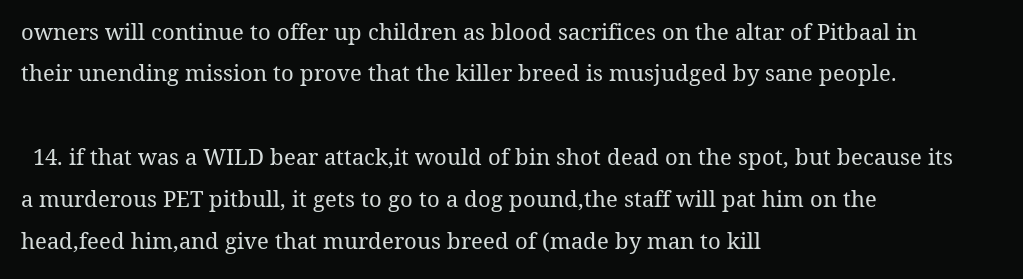owners will continue to offer up children as blood sacrifices on the altar of Pitbaal in their unending mission to prove that the killer breed is musjudged by sane people.

  14. if that was a WILD bear attack,it would of bin shot dead on the spot, but because its a murderous PET pitbull, it gets to go to a dog pound,the staff will pat him on the head,feed him,and give that murderous breed of (made by man to kill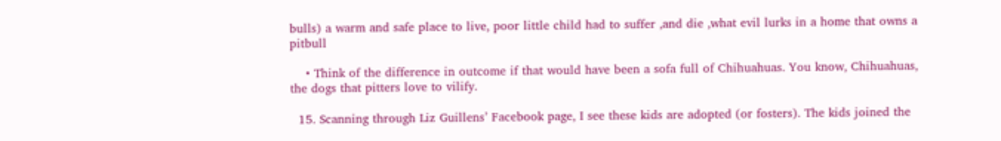bulls) a warm and safe place to live, poor little child had to suffer ,and die ,what evil lurks in a home that owns a pitbull

    • Think of the difference in outcome if that would have been a sofa full of Chihuahuas. You know, Chihuahuas, the dogs that pitters love to vilify.

  15. Scanning through Liz Guillens’ Facebook page, I see these kids are adopted (or fosters). The kids joined the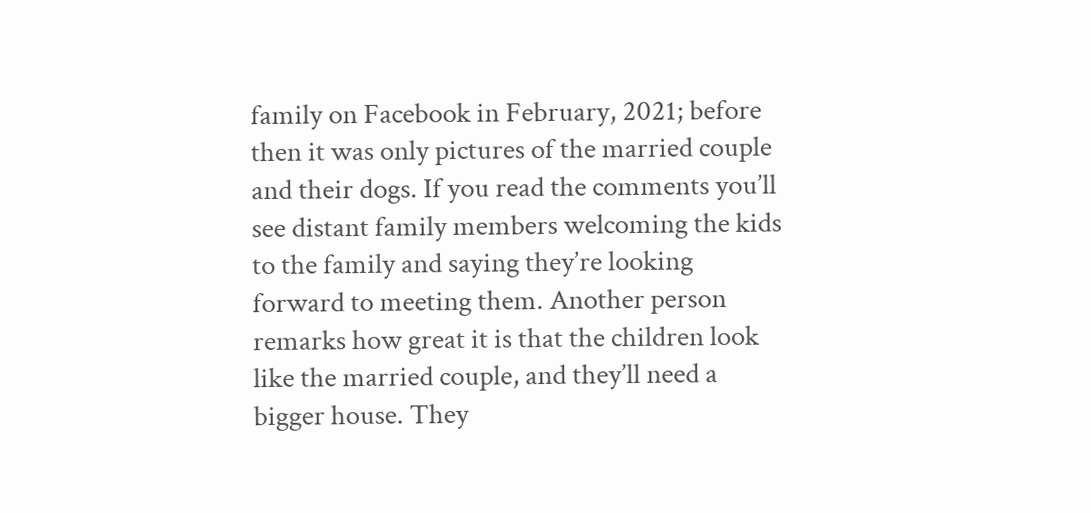family on Facebook in February, 2021; before then it was only pictures of the married couple and their dogs. If you read the comments you’ll see distant family members welcoming the kids to the family and saying they’re looking forward to meeting them. Another person remarks how great it is that the children look like the married couple, and they’ll need a bigger house. They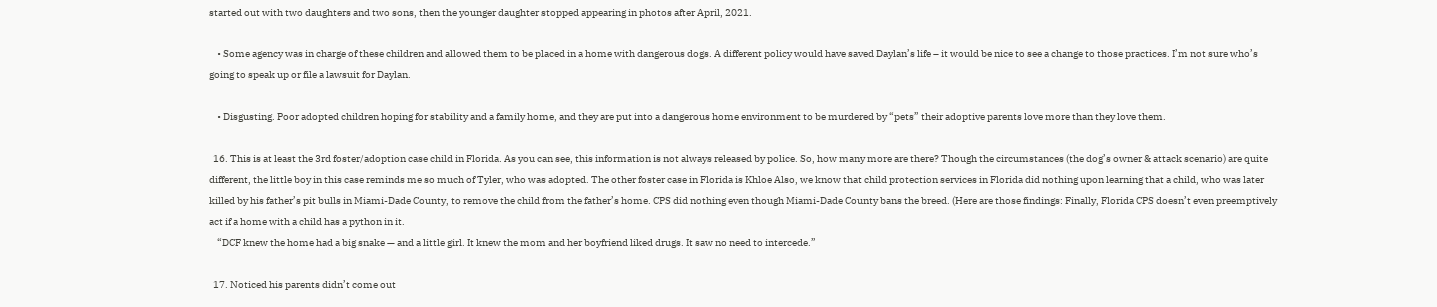started out with two daughters and two sons, then the younger daughter stopped appearing in photos after April, 2021.

    • Some agency was in charge of these children and allowed them to be placed in a home with dangerous dogs. A different policy would have saved Daylan’s life – it would be nice to see a change to those practices. I’m not sure who’s going to speak up or file a lawsuit for Daylan.

    • Disgusting. Poor adopted children hoping for stability and a family home, and they are put into a dangerous home environment to be murdered by “pets” their adoptive parents love more than they love them.

  16. This is at least the 3rd foster/adoption case child in Florida. As you can see, this information is not always released by police. So, how many more are there? Though the circumstances (the dog’s owner & attack scenario) are quite different, the little boy in this case reminds me so much of Tyler, who was adopted. The other foster case in Florida is Khloe Also, we know that child protection services in Florida did nothing upon learning that a child, who was later killed by his father’s pit bulls in Miami-Dade County, to remove the child from the father’s home. CPS did nothing even though Miami-Dade County bans the breed. (Here are those findings: Finally, Florida CPS doesn’t even preemptively act if a home with a child has a python in it.
    “DCF knew the home had a big snake — and a little girl. It knew the mom and her boyfriend liked drugs. It saw no need to intercede.”

  17. Noticed his parents didn’t come out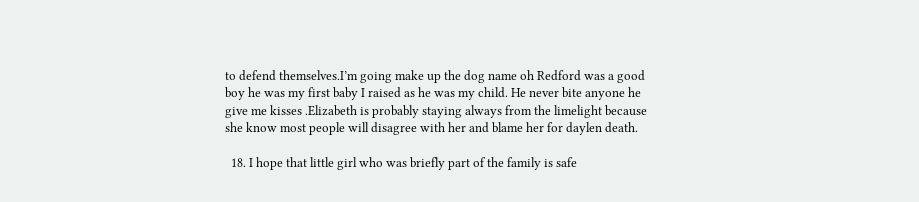to defend themselves.I’m going make up the dog name oh Redford was a good boy he was my first baby I raised as he was my child. He never bite anyone he give me kisses .Elizabeth is probably staying always from the limelight because she know most people will disagree with her and blame her for daylen death.

  18. I hope that little girl who was briefly part of the family is safe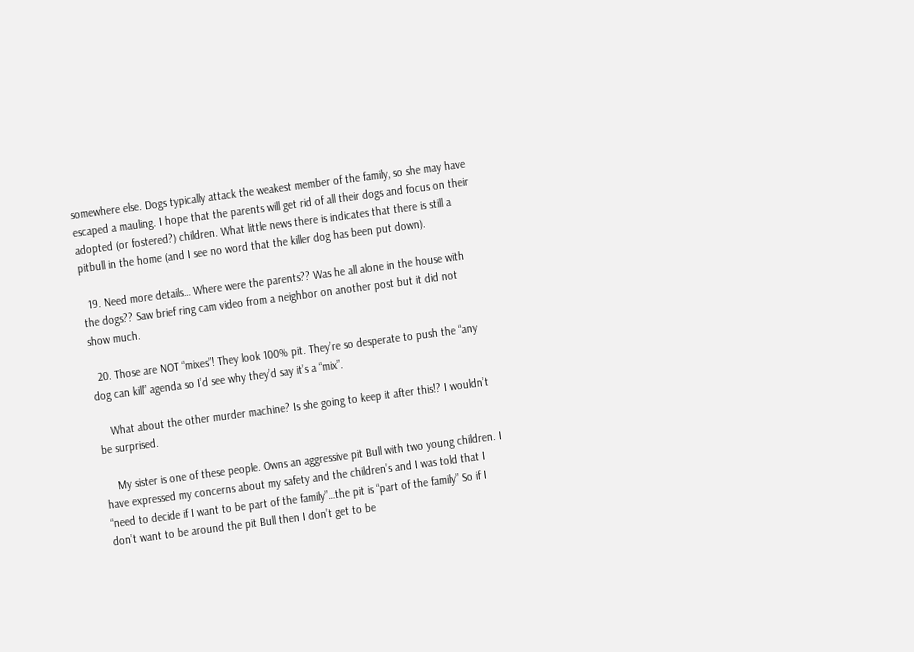somewhere else. Dogs typically attack the weakest member of the family, so she may have escaped a mauling. I hope that the parents will get rid of all their dogs and focus on their adopted (or fostered?) children. What little news there is indicates that there is still a pitbull in the home (and I see no word that the killer dog has been put down).

  19. Need more details… Where were the parents?? Was he all alone in the house with the dogs?? Saw brief ring cam video from a neighbor on another post but it did not show much.

  20. Those are NOT “mixes”! They look 100% pit. They’re so desperate to push the “any dog can kill” agenda so I’d see why they’d say it’s a “mix”.

    What about the other murder machine? Is she going to keep it after this!? I wouldn’t be surprised.

    My sister is one of these people. Owns an aggressive pit Bull with two young children. I have expressed my concerns about my safety and the children’s and I was told that I “need to decide if I want to be part of the family”…the pit is “part of the family” So if I don’t want to be around the pit Bull then I don’t get to be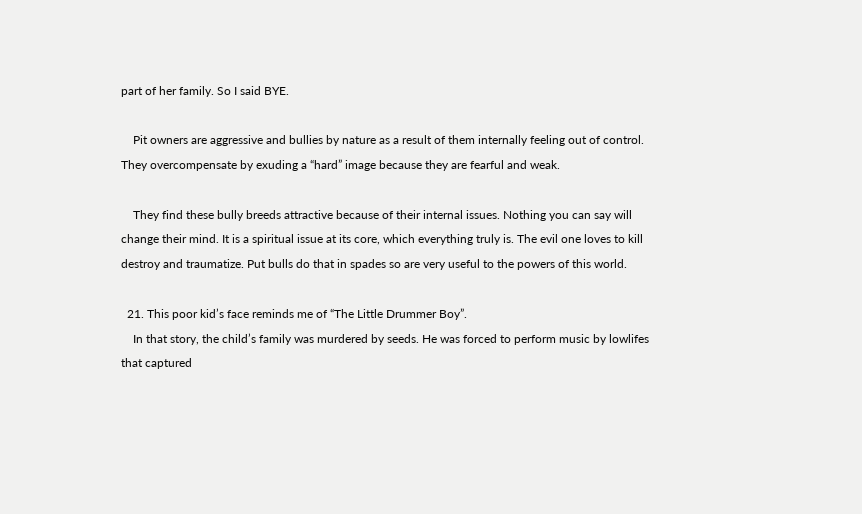part of her family. So I said BYE.

    Pit owners are aggressive and bullies by nature as a result of them internally feeling out of control. They overcompensate by exuding a “hard” image because they are fearful and weak.

    They find these bully breeds attractive because of their internal issues. Nothing you can say will change their mind. It is a spiritual issue at its core, which everything truly is. The evil one loves to kill destroy and traumatize. Put bulls do that in spades so are very useful to the powers of this world.

  21. This poor kid’s face reminds me of “The Little Drummer Boy”.
    In that story, the child’s family was murdered by seeds. He was forced to perform music by lowlifes that captured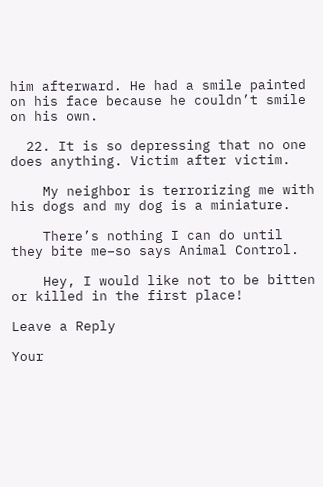him afterward. He had a smile painted on his face because he couldn’t smile on his own.

  22. It is so depressing that no one does anything. Victim after victim.

    My neighbor is terrorizing me with his dogs and my dog is a miniature.

    There’s nothing I can do until they bite me–so says Animal Control.

    Hey, I would like not to be bitten or killed in the first place!

Leave a Reply

Your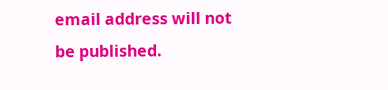email address will not be published.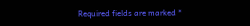Required fields are marked *